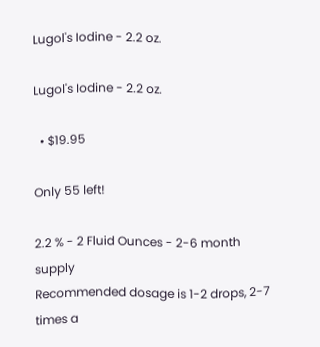Lugol's Iodine - 2.2 oz.

Lugol's Iodine - 2.2 oz.

  • $19.95

Only 55 left!

2.2 % - 2 Fluid Ounces - 2-6 month supply
Recommended dosage is 1-2 drops, 2-7 times a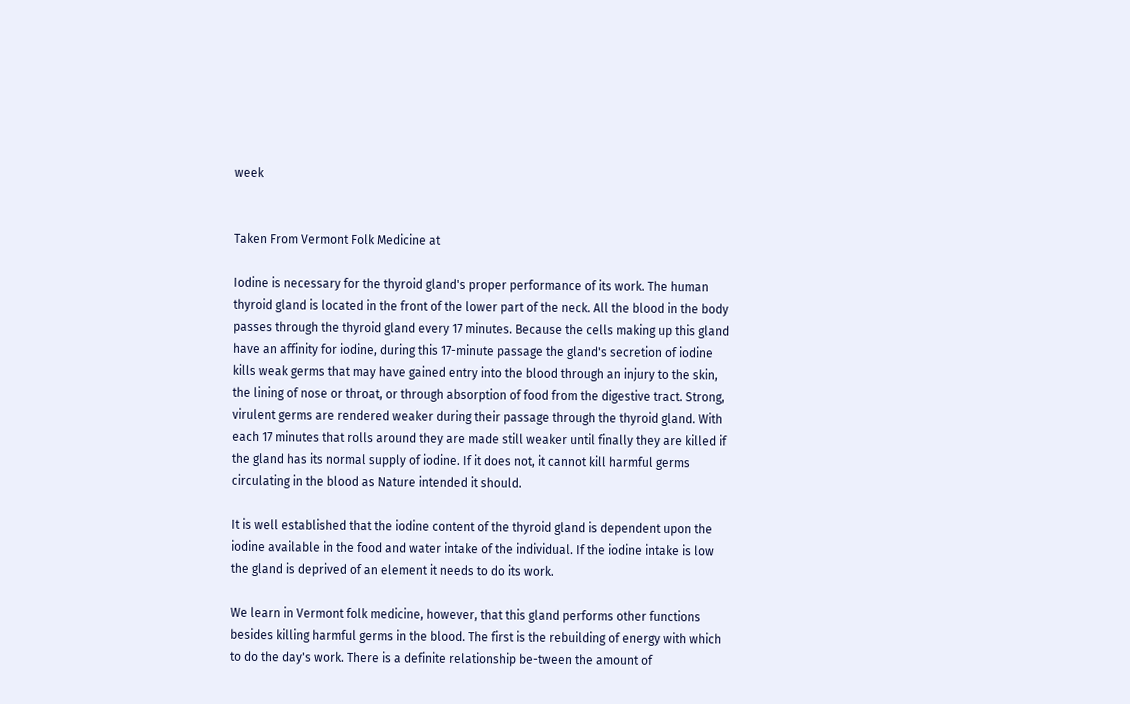week


Taken From Vermont Folk Medicine at

Iodine is necessary for the thyroid gland's proper performance of its work. The human thyroid gland is located in the front of the lower part of the neck. All the blood in the body passes through the thyroid gland every 17 minutes. Because the cells making up this gland have an affinity for iodine, during this 17-minute passage the gland's secretion of iodine kills weak germs that may have gained entry into the blood through an injury to the skin, the lining of nose or throat, or through absorption of food from the digestive tract. Strong, virulent germs are rendered weaker during their passage through the thyroid gland. With each 17 minutes that rolls around they are made still weaker until finally they are killed if the gland has its normal supply of iodine. If it does not, it cannot kill harmful germs circulating in the blood as Nature intended it should.

It is well established that the iodine content of the thyroid gland is dependent upon the iodine available in the food and water intake of the individual. If the iodine intake is low the gland is deprived of an element it needs to do its work.

We learn in Vermont folk medicine, however, that this gland performs other functions besides killing harmful germs in the blood. The first is the rebuilding of energy with which to do the day's work. There is a definite relationship be-tween the amount of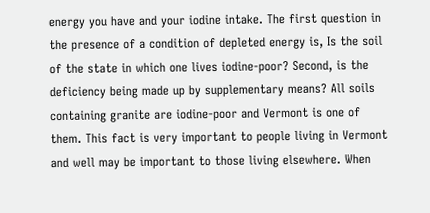energy you have and your iodine intake. The first question in the presence of a condition of depleted energy is, Is the soil of the state in which one lives iodine-poor? Second, is the deficiency being made up by supplementary means? All soils containing granite are iodine-poor and Vermont is one of them. This fact is very important to people living in Vermont and well may be important to those living elsewhere. When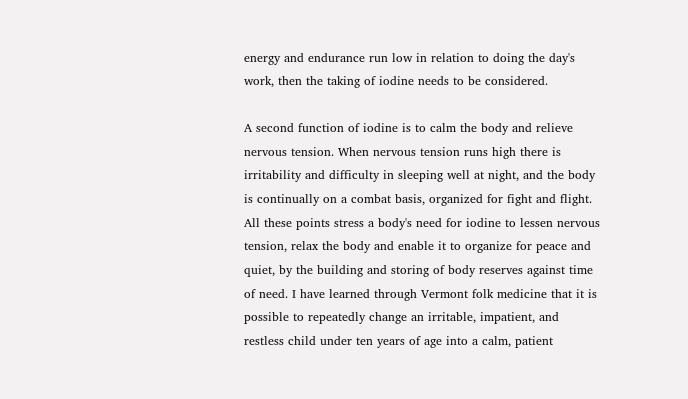energy and endurance run low in relation to doing the day's work, then the taking of iodine needs to be considered.

A second function of iodine is to calm the body and relieve nervous tension. When nervous tension runs high there is irritability and difficulty in sleeping well at night, and the body is continually on a combat basis, organized for fight and flight. All these points stress a body's need for iodine to lessen nervous tension, relax the body and enable it to organize for peace and quiet, by the building and storing of body reserves against time of need. I have learned through Vermont folk medicine that it is possible to repeatedly change an irritable, impatient, and restless child under ten years of age into a calm, patient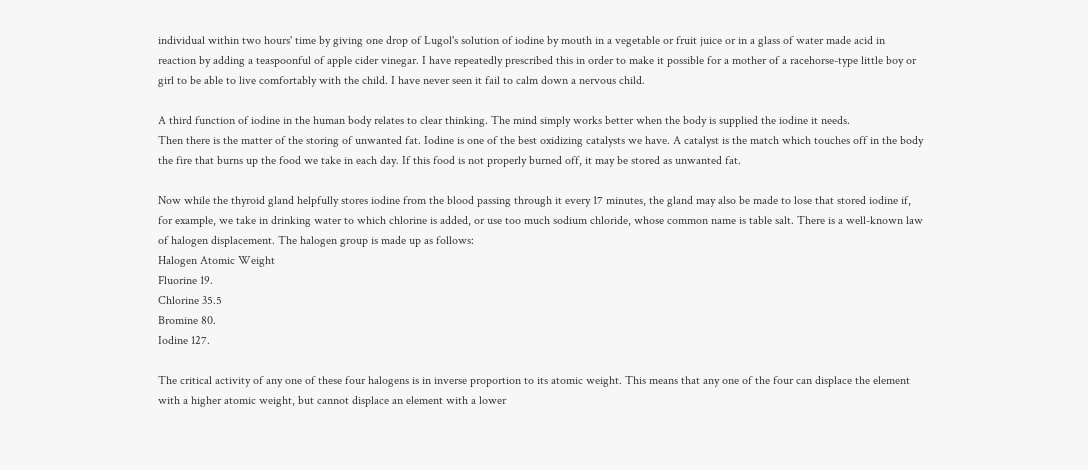individual within two hours' time by giving one drop of Lugol's solution of iodine by mouth in a vegetable or fruit juice or in a glass of water made acid in reaction by adding a teaspoonful of apple cider vinegar. I have repeatedly prescribed this in order to make it possible for a mother of a racehorse-type little boy or girl to be able to live comfortably with the child. I have never seen it fail to calm down a nervous child.

A third function of iodine in the human body relates to clear thinking. The mind simply works better when the body is supplied the iodine it needs.
Then there is the matter of the storing of unwanted fat. Iodine is one of the best oxidizing catalysts we have. A catalyst is the match which touches off in the body the fire that burns up the food we take in each day. If this food is not properly burned off, it may be stored as unwanted fat.

Now while the thyroid gland helpfully stores iodine from the blood passing through it every 17 minutes, the gland may also be made to lose that stored iodine if, for example, we take in drinking water to which chlorine is added, or use too much sodium chloride, whose common name is table salt. There is a well-known law of halogen displacement. The halogen group is made up as follows:
Halogen Atomic Weight
Fluorine 19.
Chlorine 35.5
Bromine 80.
Iodine 127.

The critical activity of any one of these four halogens is in inverse proportion to its atomic weight. This means that any one of the four can displace the element with a higher atomic weight, but cannot displace an element with a lower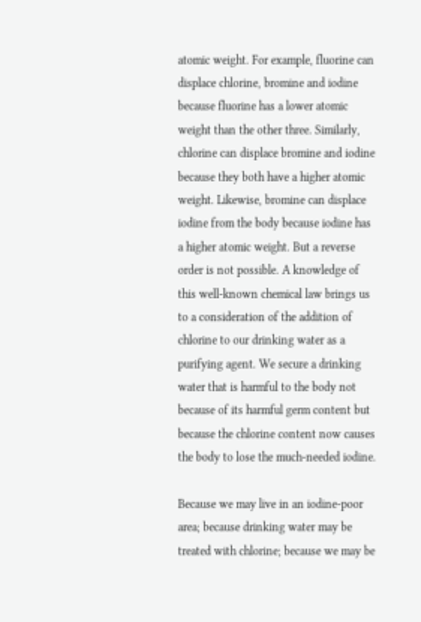atomic weight. For example, fluorine can displace chlorine, bromine and iodine because fluorine has a lower atomic weight than the other three. Similarly, chlorine can displace bromine and iodine because they both have a higher atomic weight. Likewise, bromine can displace iodine from the body because iodine has a higher atomic weight. But a reverse order is not possible. A knowledge of this well-known chemical law brings us to a consideration of the addition of chlorine to our drinking water as a purifying agent. We secure a drinking water that is harmful to the body not because of its harmful germ content but because the chlorine content now causes the body to lose the much-needed iodine.

Because we may live in an iodine-poor area; because drinking water may be treated with chlorine; because we may be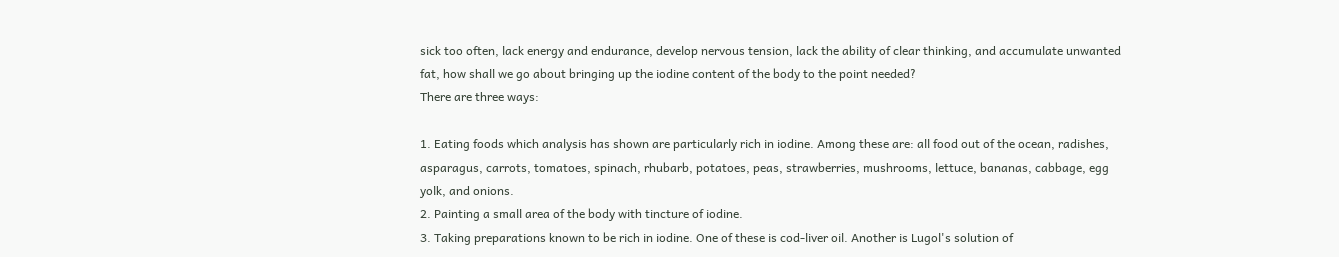sick too often, lack energy and endurance, develop nervous tension, lack the ability of clear thinking, and accumulate unwanted fat, how shall we go about bringing up the iodine content of the body to the point needed?
There are three ways:

1. Eating foods which analysis has shown are particularly rich in iodine. Among these are: all food out of the ocean, radishes, asparagus, carrots, tomatoes, spinach, rhubarb, potatoes, peas, strawberries, mushrooms, lettuce, bananas, cabbage, egg yolk, and onions.
2. Painting a small area of the body with tincture of iodine.
3. Taking preparations known to be rich in iodine. One of these is cod-liver oil. Another is Lugol's solution of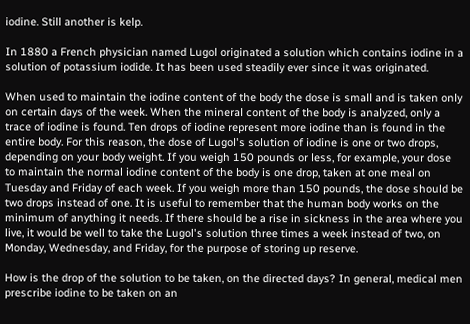iodine. Still another is kelp.

In 1880 a French physician named Lugol originated a solution which contains iodine in a solution of potassium iodide. It has been used steadily ever since it was originated.

When used to maintain the iodine content of the body the dose is small and is taken only on certain days of the week. When the mineral content of the body is analyzed, only a trace of iodine is found. Ten drops of iodine represent more iodine than is found in the entire body. For this reason, the dose of Lugol's solution of iodine is one or two drops, depending on your body weight. If you weigh 150 pounds or less, for example, your dose to maintain the normal iodine content of the body is one drop, taken at one meal on Tuesday and Friday of each week. If you weigh more than 150 pounds, the dose should be two drops instead of one. It is useful to remember that the human body works on the minimum of anything it needs. If there should be a rise in sickness in the area where you live, it would be well to take the Lugol's solution three times a week instead of two, on Monday, Wednesday, and Friday, for the purpose of storing up reserve.

How is the drop of the solution to be taken, on the directed days? In general, medical men prescribe iodine to be taken on an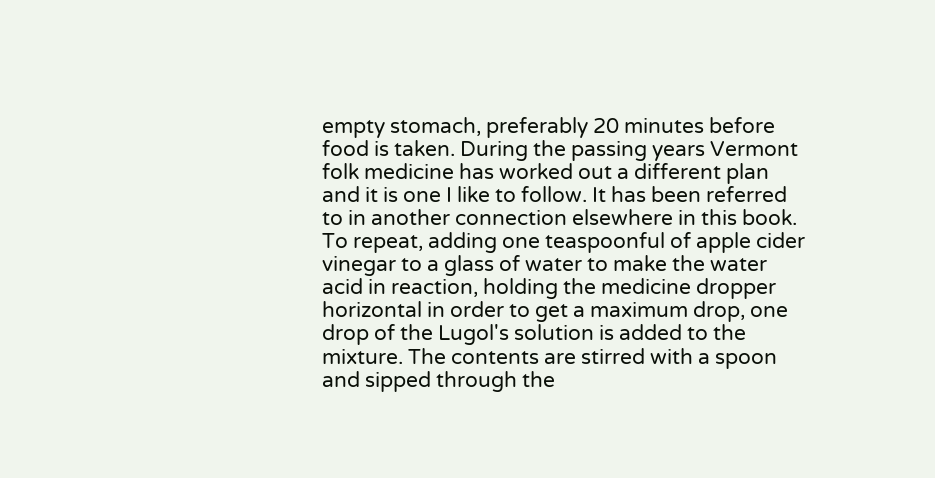empty stomach, preferably 20 minutes before food is taken. During the passing years Vermont folk medicine has worked out a different plan and it is one I like to follow. It has been referred to in another connection elsewhere in this book. To repeat, adding one teaspoonful of apple cider vinegar to a glass of water to make the water acid in reaction, holding the medicine dropper horizontal in order to get a maximum drop, one drop of the Lugol's solution is added to the mixture. The contents are stirred with a spoon and sipped through the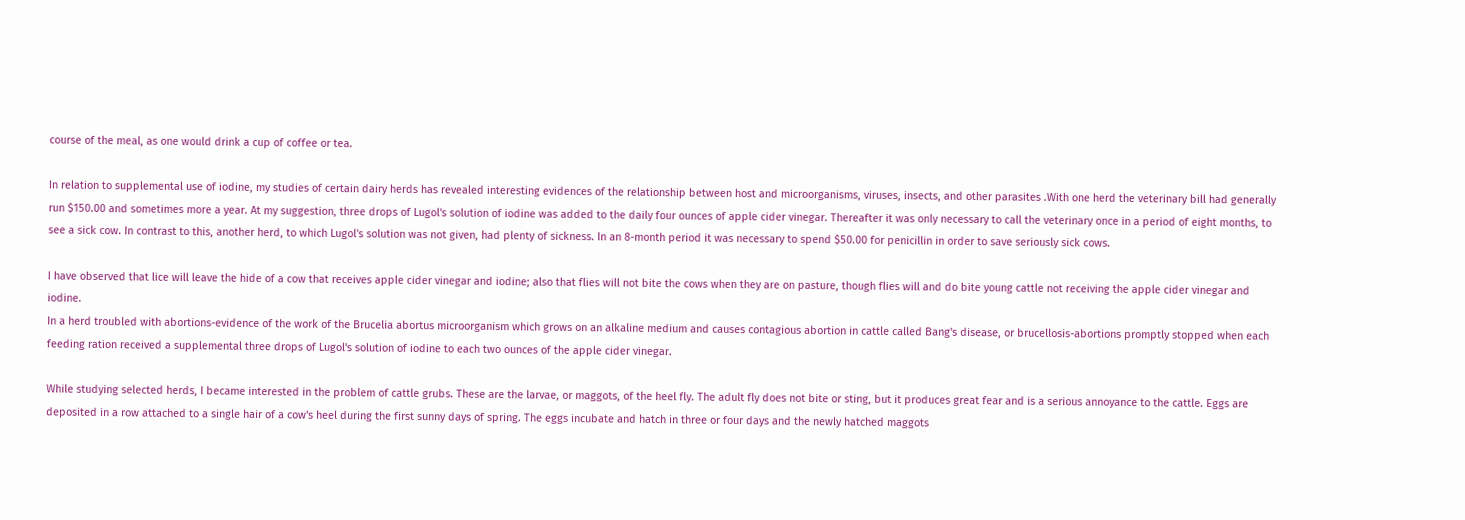course of the meal, as one would drink a cup of coffee or tea.

In relation to supplemental use of iodine, my studies of certain dairy herds has revealed interesting evidences of the relationship between host and microorganisms, viruses, insects, and other parasites .With one herd the veterinary bill had generally run $150.00 and sometimes more a year. At my suggestion, three drops of Lugol's solution of iodine was added to the daily four ounces of apple cider vinegar. Thereafter it was only necessary to call the veterinary once in a period of eight months, to see a sick cow. In contrast to this, another herd, to which Lugol's solution was not given, had plenty of sickness. In an 8-month period it was necessary to spend $50.00 for penicillin in order to save seriously sick cows.

I have observed that lice will leave the hide of a cow that receives apple cider vinegar and iodine; also that flies will not bite the cows when they are on pasture, though flies will and do bite young cattle not receiving the apple cider vinegar and iodine.
In a herd troubled with abortions-evidence of the work of the Brucelia abortus microorganism which grows on an alkaline medium and causes contagious abortion in cattle called Bang's disease, or brucellosis-abortions promptly stopped when each feeding ration received a supplemental three drops of Lugol's solution of iodine to each two ounces of the apple cider vinegar.

While studying selected herds, I became interested in the problem of cattle grubs. These are the larvae, or maggots, of the heel fly. The adult fly does not bite or sting, but it produces great fear and is a serious annoyance to the cattle. Eggs are deposited in a row attached to a single hair of a cow's heel during the first sunny days of spring. The eggs incubate and hatch in three or four days and the newly hatched maggots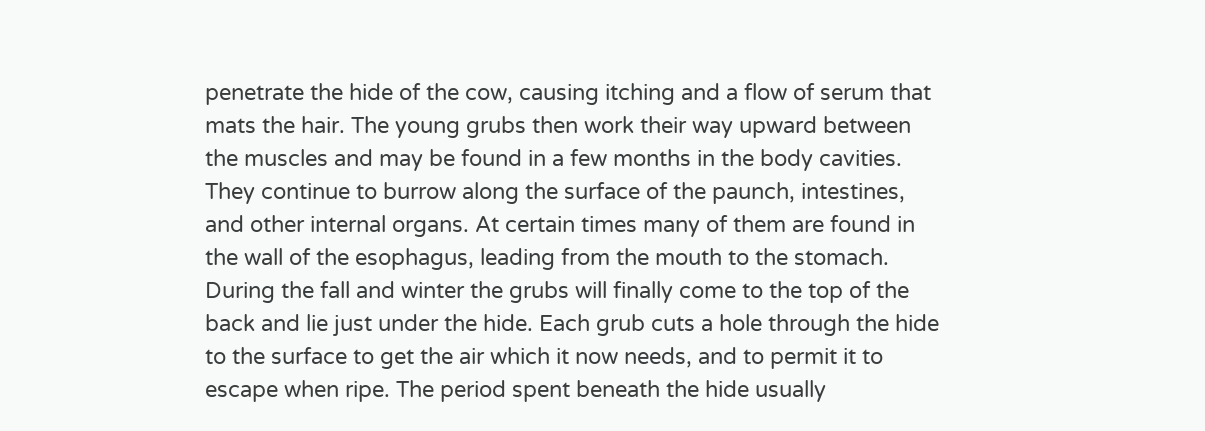penetrate the hide of the cow, causing itching and a flow of serum that mats the hair. The young grubs then work their way upward between the muscles and may be found in a few months in the body cavities. They continue to burrow along the surface of the paunch, intestines, and other internal organs. At certain times many of them are found in the wall of the esophagus, leading from the mouth to the stomach. During the fall and winter the grubs will finally come to the top of the back and lie just under the hide. Each grub cuts a hole through the hide to the surface to get the air which it now needs, and to permit it to escape when ripe. The period spent beneath the hide usually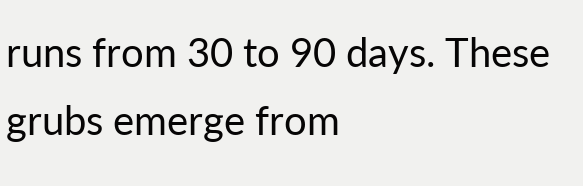runs from 30 to 90 days. These grubs emerge from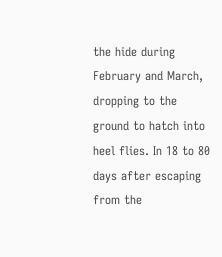the hide during February and March, dropping to the ground to hatch into heel flies. In 18 to 80 days after escaping from the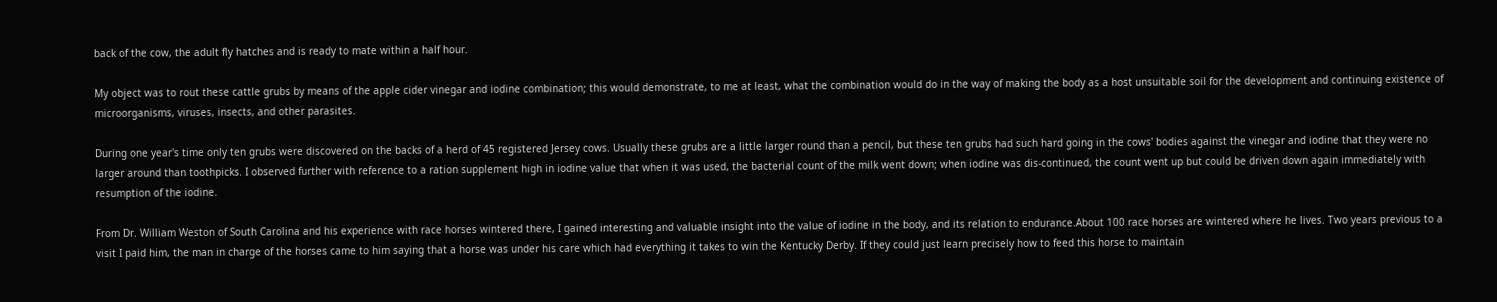back of the cow, the adult fly hatches and is ready to mate within a half hour.

My object was to rout these cattle grubs by means of the apple cider vinegar and iodine combination; this would demonstrate, to me at least, what the combination would do in the way of making the body as a host unsuitable soil for the development and continuing existence of microorganisms, viruses, insects, and other parasites.

During one year's time only ten grubs were discovered on the backs of a herd of 45 registered Jersey cows. Usually these grubs are a little larger round than a pencil, but these ten grubs had such hard going in the cows' bodies against the vinegar and iodine that they were no larger around than toothpicks. I observed further with reference to a ration supplement high in iodine value that when it was used, the bacterial count of the milk went down; when iodine was dis-continued, the count went up but could be driven down again immediately with resumption of the iodine.

From Dr. William Weston of South Carolina and his experience with race horses wintered there, I gained interesting and valuable insight into the value of iodine in the body, and its relation to endurance.About 100 race horses are wintered where he lives. Two years previous to a visit I paid him, the man in charge of the horses came to him saying that a horse was under his care which had everything it takes to win the Kentucky Derby. If they could just learn precisely how to feed this horse to maintain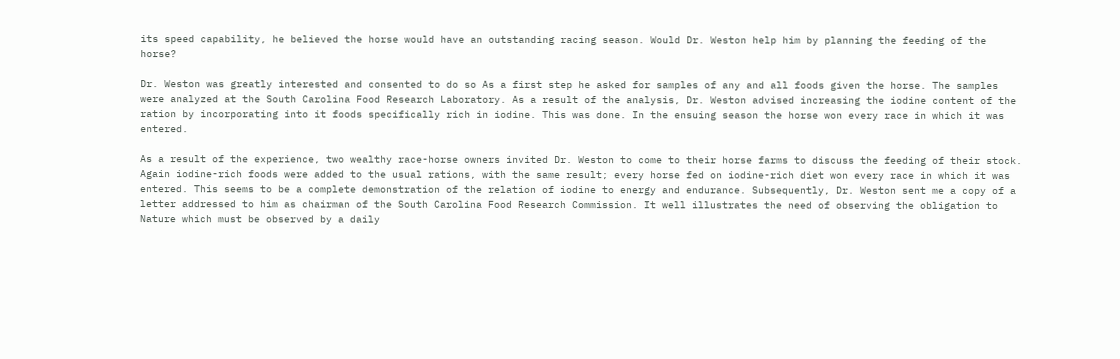its speed capability, he believed the horse would have an outstanding racing season. Would Dr. Weston help him by planning the feeding of the horse?

Dr. Weston was greatly interested and consented to do so As a first step he asked for samples of any and all foods given the horse. The samples were analyzed at the South Carolina Food Research Laboratory. As a result of the analysis, Dr. Weston advised increasing the iodine content of the ration by incorporating into it foods specifically rich in iodine. This was done. In the ensuing season the horse won every race in which it was entered.

As a result of the experience, two wealthy race-horse owners invited Dr. Weston to come to their horse farms to discuss the feeding of their stock. Again iodine-rich foods were added to the usual rations, with the same result; every horse fed on iodine-rich diet won every race in which it was entered. This seems to be a complete demonstration of the relation of iodine to energy and endurance. Subsequently, Dr. Weston sent me a copy of a letter addressed to him as chairman of the South Carolina Food Research Commission. It well illustrates the need of observing the obligation to Nature which must be observed by a daily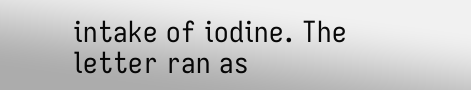intake of iodine. The letter ran as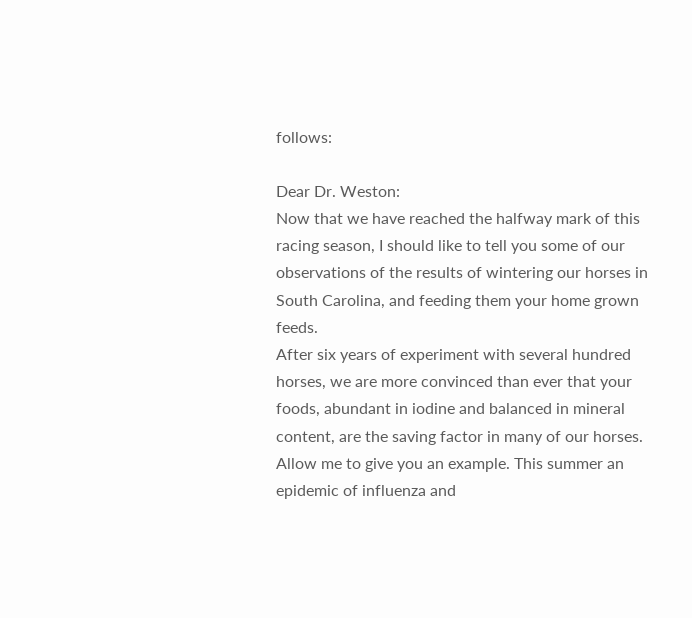follows:

Dear Dr. Weston:
Now that we have reached the halfway mark of this racing season, I should like to tell you some of our observations of the results of wintering our horses in South Carolina, and feeding them your home grown feeds.
After six years of experiment with several hundred horses, we are more convinced than ever that your foods, abundant in iodine and balanced in mineral content, are the saving factor in many of our horses. Allow me to give you an example. This summer an epidemic of influenza and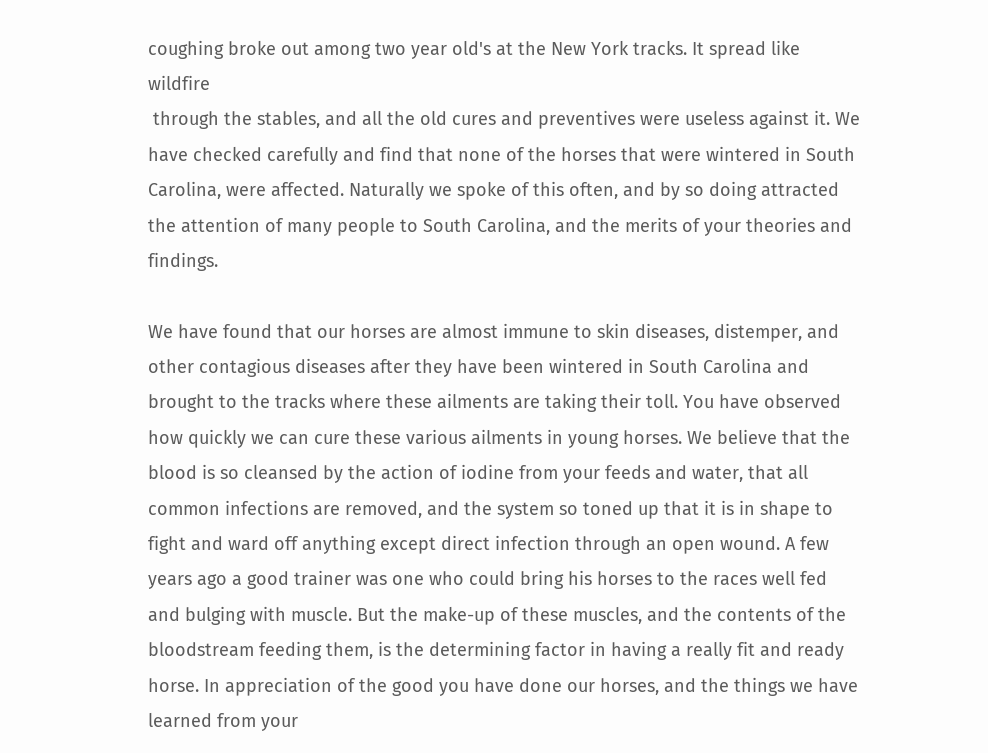coughing broke out among two year old's at the New York tracks. It spread like wildfire
 through the stables, and all the old cures and preventives were useless against it. We have checked carefully and find that none of the horses that were wintered in South Carolina, were affected. Naturally we spoke of this often, and by so doing attracted the attention of many people to South Carolina, and the merits of your theories and findings.

We have found that our horses are almost immune to skin diseases, distemper, and other contagious diseases after they have been wintered in South Carolina and brought to the tracks where these ailments are taking their toll. You have observed how quickly we can cure these various ailments in young horses. We believe that the blood is so cleansed by the action of iodine from your feeds and water, that all common infections are removed, and the system so toned up that it is in shape to fight and ward off anything except direct infection through an open wound. A few years ago a good trainer was one who could bring his horses to the races well fed and bulging with muscle. But the make-up of these muscles, and the contents of the bloodstream feeding them, is the determining factor in having a really fit and ready horse. In appreciation of the good you have done our horses, and the things we have learned from your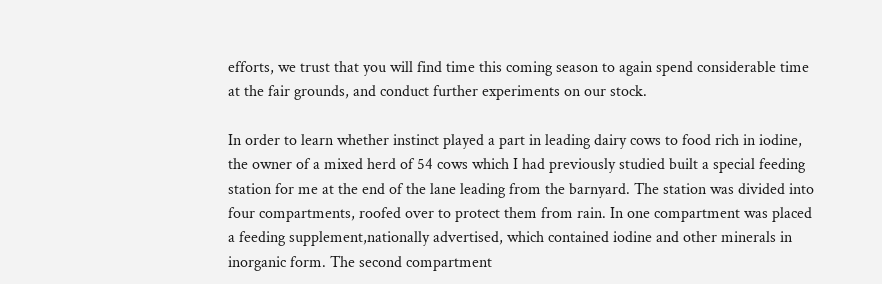efforts, we trust that you will find time this coming season to again spend considerable time at the fair grounds, and conduct further experiments on our stock.

In order to learn whether instinct played a part in leading dairy cows to food rich in iodine, the owner of a mixed herd of 54 cows which I had previously studied built a special feeding station for me at the end of the lane leading from the barnyard. The station was divided into four compartments, roofed over to protect them from rain. In one compartment was placed a feeding supplement,nationally advertised, which contained iodine and other minerals in inorganic form. The second compartment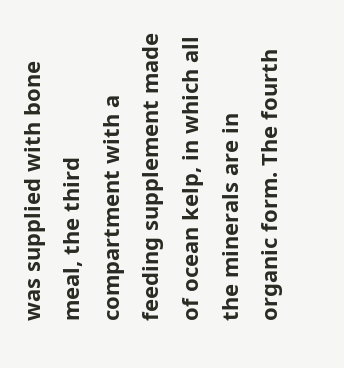was supplied with bone meal, the third compartment with a feeding supplement made of ocean kelp, in which all the minerals are in organic form. The fourth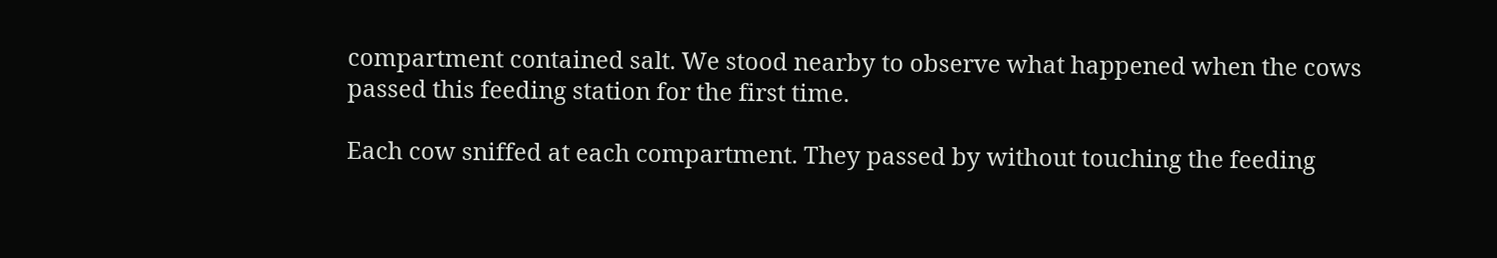compartment contained salt. We stood nearby to observe what happened when the cows passed this feeding station for the first time.

Each cow sniffed at each compartment. They passed by without touching the feeding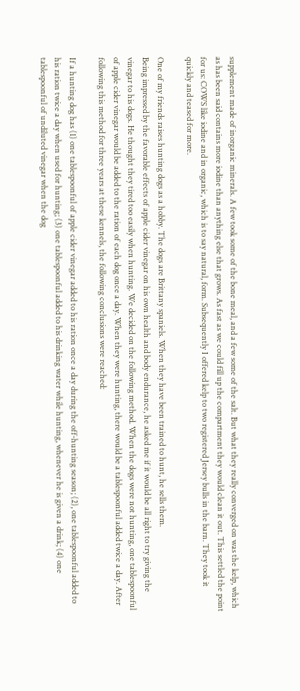supplement made of inorganic minerals. A few took some of the bone meal, and a few some of the salt. But what they really converged on was the kelp, which as has been said contains more iodine than anything else that grows. As fast as we could fill up the compartment they would clean it out. This settled the point for us: COWS like iodine and in organic, which is to say natural, form. Subsequently I offered kelp to two registered Jersey bulls in the barn. They took it quickly and teased for more.

One of my friends raises hunting dogs as a hobby. The dogs are Brittany spaniels. When they have been trained to hunt, he sells them.
Being impressed by the favorable effects of apple cider vinegar on his own health and body endurance, he asked me if it would be all right to try giving the vinegar to his dogs. He thought they tired too easily when hunting. We decided on the following method. When the dogs were not hunting, one tablespoonful of apple cider vinegar would be added to the ration of each dog once a day. When they were hunting, there would be a tablespoonful added twice a day. After following this method for three years at these kennels, the following conclusions were reached:

If a hunting dog has (1) one tablespoonful of apple cider vinegar added to his ration once a day during the off-hunting season; (2), one tablespoonful added to his ration twice a day when used for hunting; (3) one tablespoonful added to his drinking water while hunting, whenever he is given a drink; (4) one tablespoonful of undiluted vinegar when the dog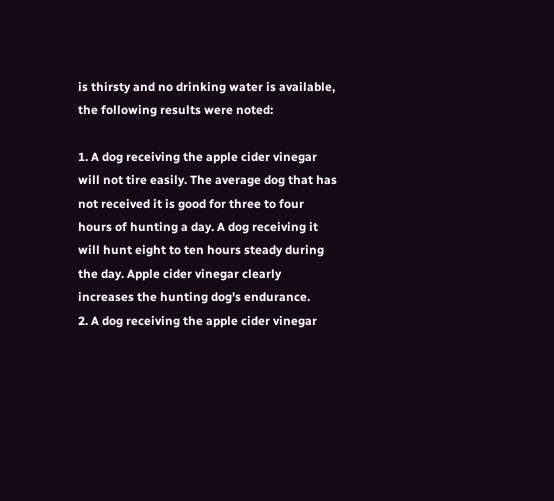is thirsty and no drinking water is available, the following results were noted:

1. A dog receiving the apple cider vinegar will not tire easily. The average dog that has not received it is good for three to four hours of hunting a day. A dog receiving it will hunt eight to ten hours steady during the day. Apple cider vinegar clearly increases the hunting dog's endurance.
2. A dog receiving the apple cider vinegar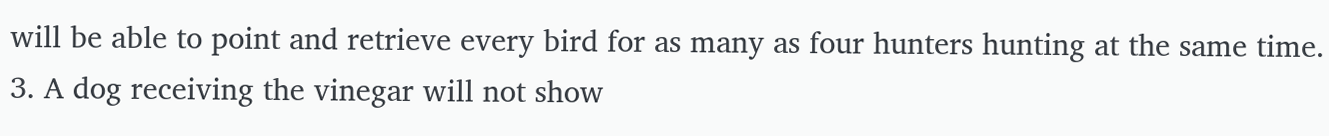will be able to point and retrieve every bird for as many as four hunters hunting at the same time.
3. A dog receiving the vinegar will not show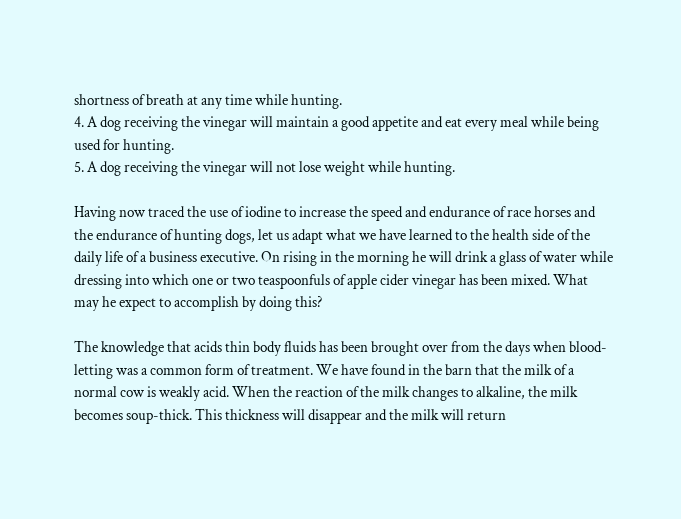shortness of breath at any time while hunting.
4. A dog receiving the vinegar will maintain a good appetite and eat every meal while being used for hunting.
5. A dog receiving the vinegar will not lose weight while hunting.

Having now traced the use of iodine to increase the speed and endurance of race horses and the endurance of hunting dogs, let us adapt what we have learned to the health side of the daily life of a business executive. On rising in the morning he will drink a glass of water while dressing into which one or two teaspoonfuls of apple cider vinegar has been mixed. What may he expect to accomplish by doing this?

The knowledge that acids thin body fluids has been brought over from the days when blood-letting was a common form of treatment. We have found in the barn that the milk of a normal cow is weakly acid. When the reaction of the milk changes to alkaline, the milk becomes soup-thick. This thickness will disappear and the milk will return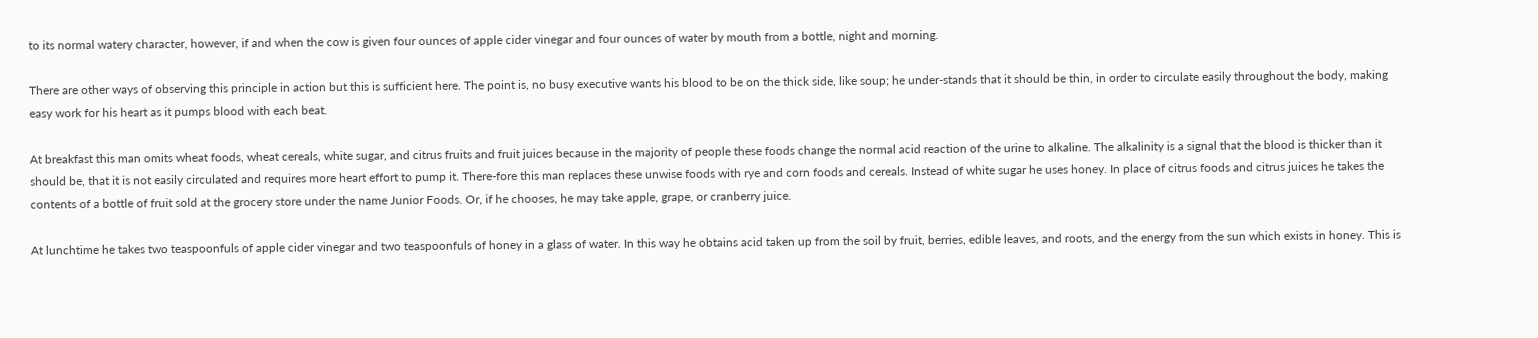to its normal watery character, however, if and when the cow is given four ounces of apple cider vinegar and four ounces of water by mouth from a bottle, night and morning.

There are other ways of observing this principle in action but this is sufficient here. The point is, no busy executive wants his blood to be on the thick side, like soup; he under-stands that it should be thin, in order to circulate easily throughout the body, making easy work for his heart as it pumps blood with each beat.

At breakfast this man omits wheat foods, wheat cereals, white sugar, and citrus fruits and fruit juices because in the majority of people these foods change the normal acid reaction of the urine to alkaline. The alkalinity is a signal that the blood is thicker than it should be, that it is not easily circulated and requires more heart effort to pump it. There-fore this man replaces these unwise foods with rye and corn foods and cereals. Instead of white sugar he uses honey. In place of citrus foods and citrus juices he takes the contents of a bottle of fruit sold at the grocery store under the name Junior Foods. Or, if he chooses, he may take apple, grape, or cranberry juice.

At lunchtime he takes two teaspoonfuls of apple cider vinegar and two teaspoonfuls of honey in a glass of water. In this way he obtains acid taken up from the soil by fruit, berries, edible leaves, and roots, and the energy from the sun which exists in honey. This is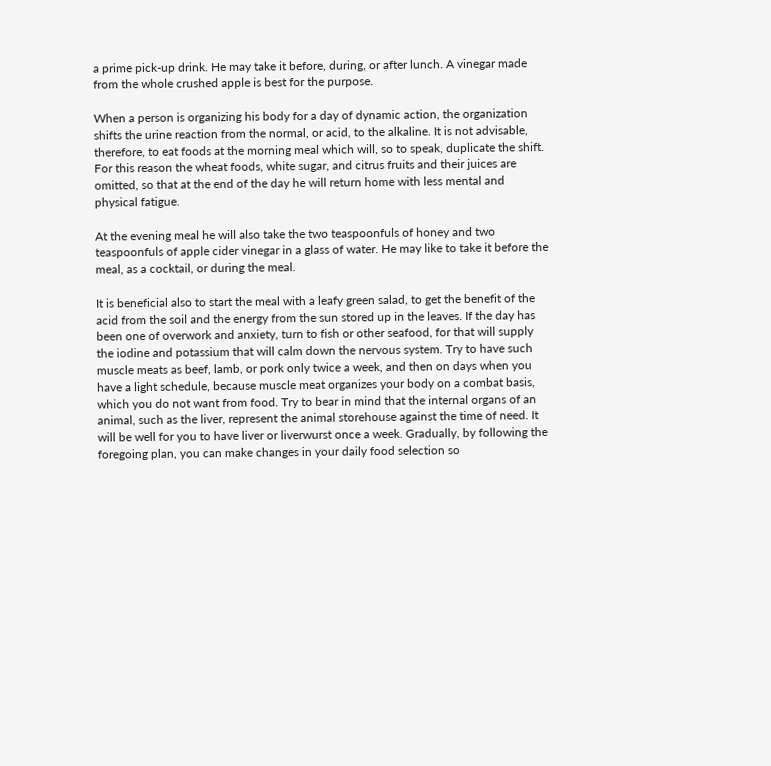a prime pick-up drink. He may take it before, during, or after lunch. A vinegar made from the whole crushed apple is best for the purpose.

When a person is organizing his body for a day of dynamic action, the organization shifts the urine reaction from the normal, or acid, to the alkaline. It is not advisable, therefore, to eat foods at the morning meal which will, so to speak, duplicate the shift. For this reason the wheat foods, white sugar, and citrus fruits and their juices are omitted, so that at the end of the day he will return home with less mental and physical fatigue.

At the evening meal he will also take the two teaspoonfuls of honey and two teaspoonfuls of apple cider vinegar in a glass of water. He may like to take it before the meal, as a cocktail, or during the meal.

It is beneficial also to start the meal with a leafy green salad, to get the benefit of the acid from the soil and the energy from the sun stored up in the leaves. If the day has been one of overwork and anxiety, turn to fish or other seafood, for that will supply the iodine and potassium that will calm down the nervous system. Try to have such muscle meats as beef, lamb, or pork only twice a week, and then on days when you have a light schedule, because muscle meat organizes your body on a combat basis, which you do not want from food. Try to bear in mind that the internal organs of an animal, such as the liver, represent the animal storehouse against the time of need. It will be well for you to have liver or liverwurst once a week. Gradually, by following the foregoing plan, you can make changes in your daily food selection so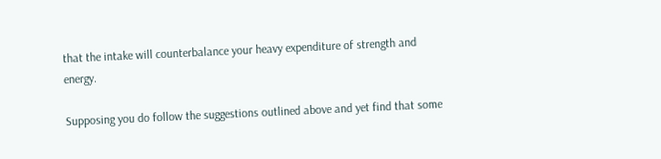that the intake will counterbalance your heavy expenditure of strength and energy.

Supposing you do follow the suggestions outlined above and yet find that some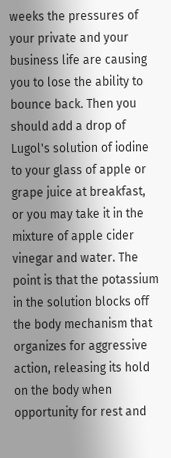weeks the pressures of your private and your business life are causing you to lose the ability to bounce back. Then you should add a drop of Lugol's solution of iodine to your glass of apple or grape juice at breakfast, or you may take it in the mixture of apple cider vinegar and water. The point is that the potassium in the solution blocks off the body mechanism that organizes for aggressive action, releasing its hold on the body when opportunity for rest and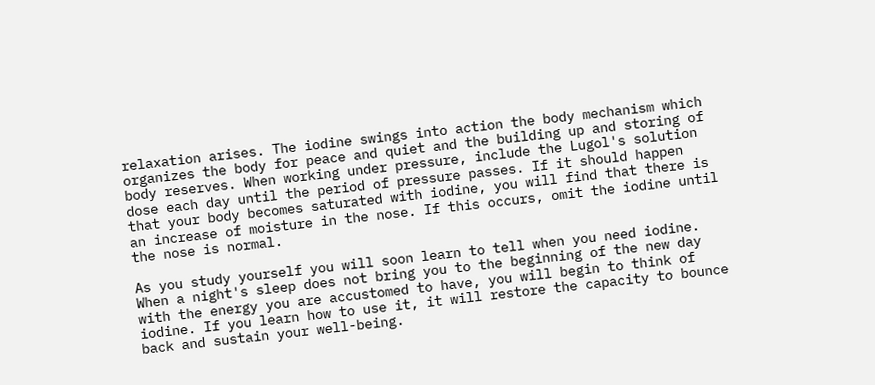relaxation arises. The iodine swings into action the body mechanism which organizes the body for peace and quiet and the building up and storing of body reserves. When working under pressure, include the Lugol's solution dose each day until the period of pressure passes. If it should happen that your body becomes saturated with iodine, you will find that there is an increase of moisture in the nose. If this occurs, omit the iodine until the nose is normal.

As you study yourself you will soon learn to tell when you need iodine. When a night's sleep does not bring you to the beginning of the new day with the energy you are accustomed to have, you will begin to think of iodine. If you learn how to use it, it will restore the capacity to bounce back and sustain your well-being.